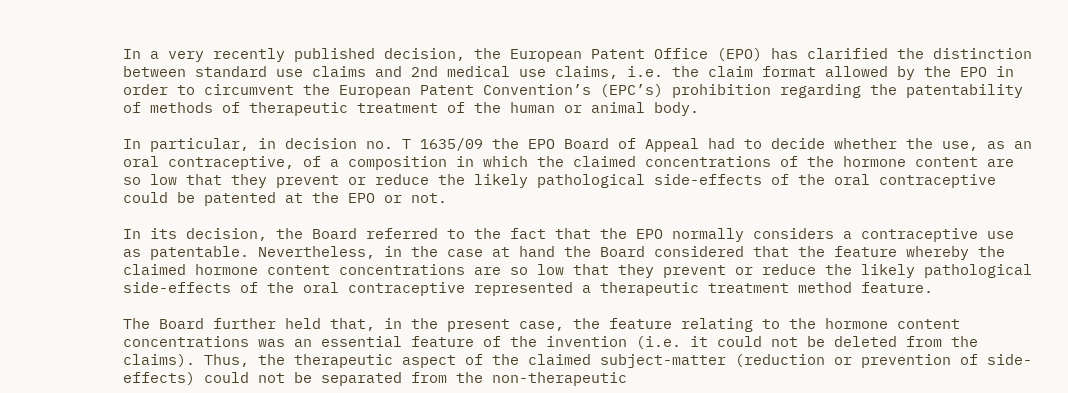In a very recently published decision, the European Patent Office (EPO) has clarified the distinction between standard use claims and 2nd medical use claims, i.e. the claim format allowed by the EPO in order to circumvent the European Patent Convention’s (EPC’s) prohibition regarding the patentability of methods of therapeutic treatment of the human or animal body.

In particular, in decision no. T 1635/09 the EPO Board of Appeal had to decide whether the use, as an oral contraceptive, of a composition in which the claimed concentrations of the hormone content are so low that they prevent or reduce the likely pathological side-effects of the oral contraceptive could be patented at the EPO or not.

In its decision, the Board referred to the fact that the EPO normally considers a contraceptive use as patentable. Nevertheless, in the case at hand the Board considered that the feature whereby the claimed hormone content concentrations are so low that they prevent or reduce the likely pathological side-effects of the oral contraceptive represented a therapeutic treatment method feature.

The Board further held that, in the present case, the feature relating to the hormone content concentrations was an essential feature of the invention (i.e. it could not be deleted from the claims). Thus, the therapeutic aspect of the claimed subject-matter (reduction or prevention of side-effects) could not be separated from the non-therapeutic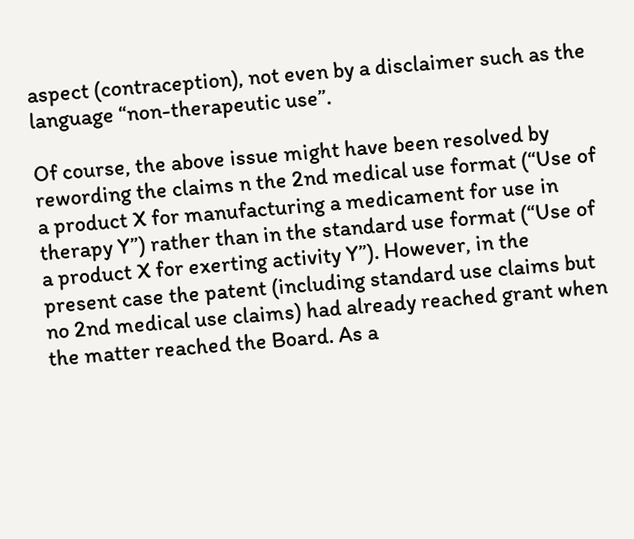aspect (contraception), not even by a disclaimer such as the language “non-therapeutic use”.

Of course, the above issue might have been resolved by rewording the claims n the 2nd medical use format (“Use of a product X for manufacturing a medicament for use in therapy Y”) rather than in the standard use format (“Use of a product X for exerting activity Y”). However, in the present case the patent (including standard use claims but no 2nd medical use claims) had already reached grant when the matter reached the Board. As a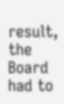result, the Board had to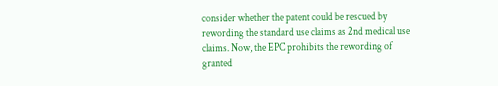consider whether the patent could be rescued by rewording the standard use claims as 2nd medical use claims. Now, the EPC prohibits the rewording of granted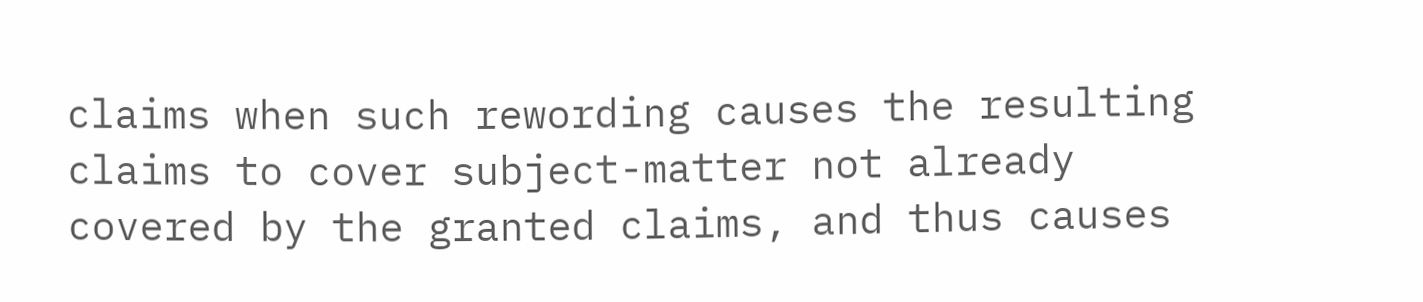claims when such rewording causes the resulting claims to cover subject-matter not already covered by the granted claims, and thus causes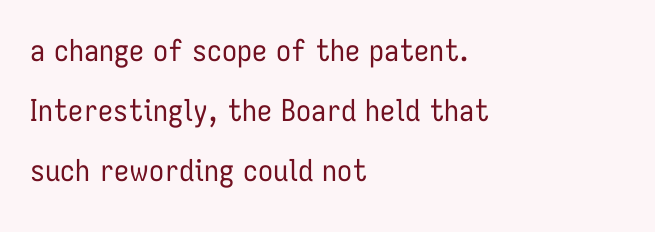a change of scope of the patent. Interestingly, the Board held that such rewording could not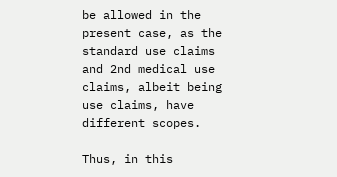be allowed in the present case, as the standard use claims and 2nd medical use claims, albeit being use claims, have different scopes.

Thus, in this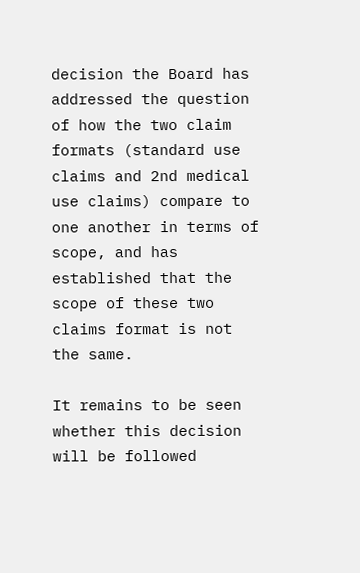decision the Board has addressed the question of how the two claim formats (standard use claims and 2nd medical use claims) compare to one another in terms of scope, and has established that the scope of these two claims format is not the same.

It remains to be seen whether this decision will be followed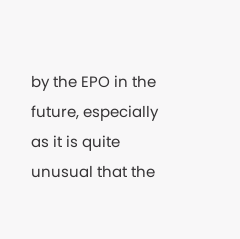by the EPO in the future, especially as it is quite unusual that the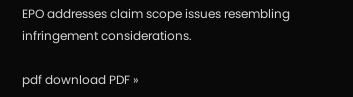EPO addresses claim scope issues resembling infringement considerations.

pdf download PDF »